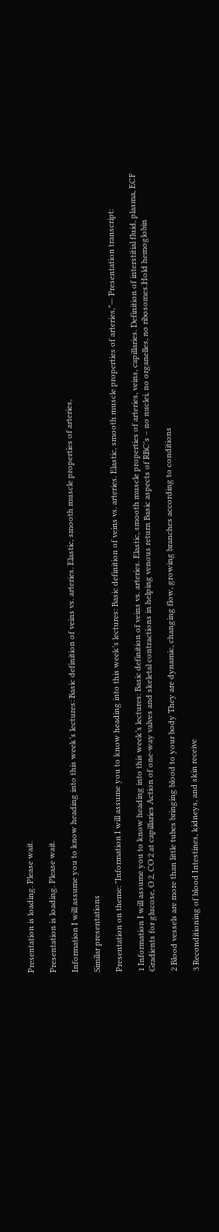Presentation is loading. Please wait.

Presentation is loading. Please wait.

Information I will assume you to know heading into this week’s lectures: Basic definition of veins vs. arteries. Elastic, smooth muscle properties of arteries,

Similar presentations

Presentation on theme: "Information I will assume you to know heading into this week’s lectures: Basic definition of veins vs. arteries. Elastic, smooth muscle properties of arteries,"— Presentation transcript:

1 Information I will assume you to know heading into this week’s lectures: Basic definition of veins vs. arteries. Elastic, smooth muscle properties of arteries, veins, capillaries. Definition of interstitial fluid, plasma, ECF Gradients for glucose, O 2, CO 2 at capillaries Action of one-way valves and skeletal contractions in helping venous return Basic aspects of RBC’s – no nuclei, no organelles, no ribosomes.Hold hemoglobin

2 Blood vessels are more than little tubes bringing blood to your body They are dynamic, changing flow, growing branches according to conditions

3 Reconditioning of blood Intestines, kidneys, and skin receive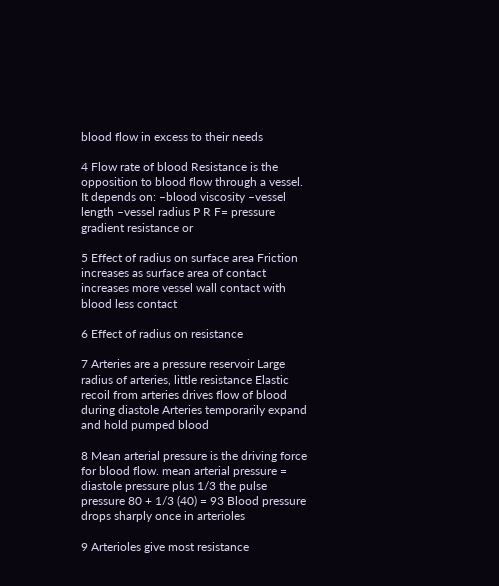blood flow in excess to their needs

4 Flow rate of blood Resistance is the opposition to blood flow through a vessel. It depends on: –blood viscosity –vessel length –vessel radius P R F= pressure gradient resistance or

5 Effect of radius on surface area Friction increases as surface area of contact increases more vessel wall contact with blood less contact

6 Effect of radius on resistance

7 Arteries are a pressure reservoir Large radius of arteries, little resistance Elastic recoil from arteries drives flow of blood during diastole Arteries temporarily expand and hold pumped blood

8 Mean arterial pressure is the driving force for blood flow. mean arterial pressure = diastole pressure plus 1/3 the pulse pressure 80 + 1/3 (40) = 93 Blood pressure drops sharply once in arterioles

9 Arterioles give most resistance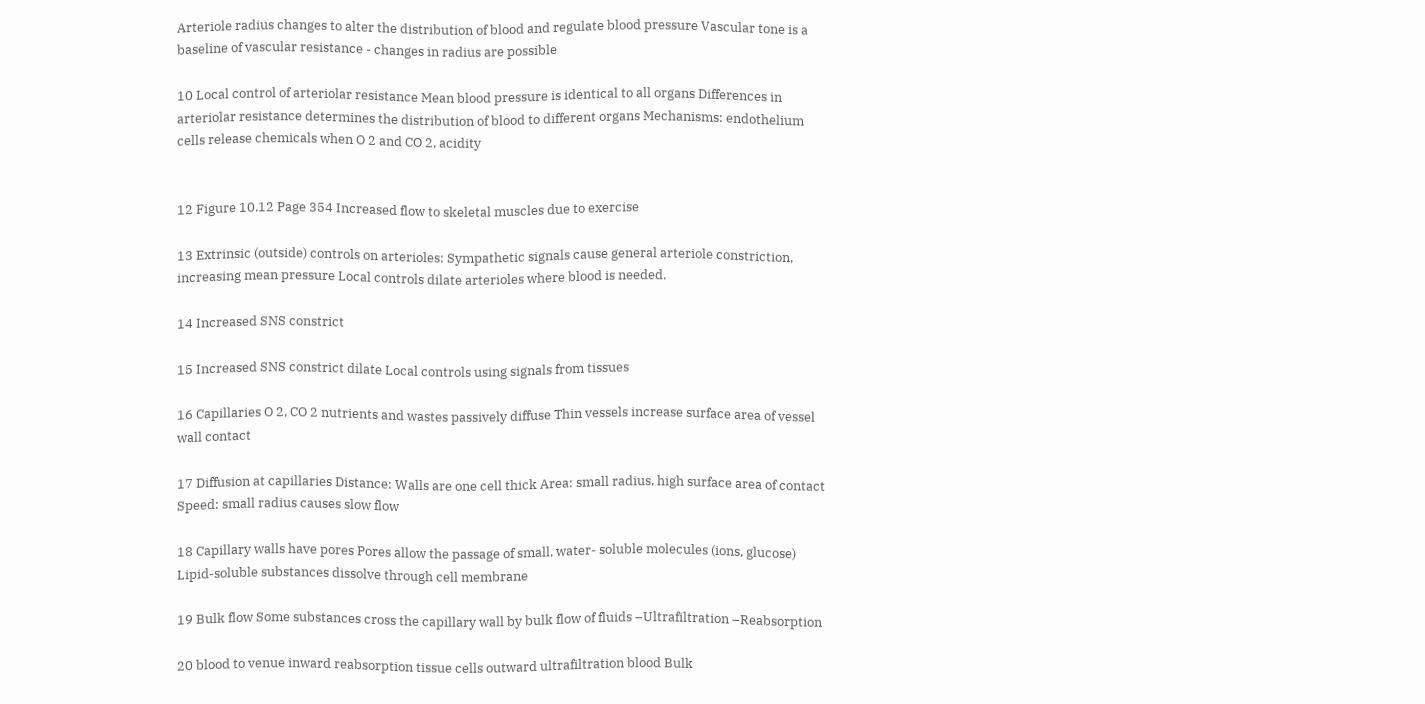Arteriole radius changes to alter the distribution of blood and regulate blood pressure Vascular tone is a baseline of vascular resistance - changes in radius are possible

10 Local control of arteriolar resistance Mean blood pressure is identical to all organs Differences in arteriolar resistance determines the distribution of blood to different organs Mechanisms: endothelium cells release chemicals when O 2 and CO 2, acidity


12 Figure 10.12 Page 354 Increased flow to skeletal muscles due to exercise

13 Extrinsic (outside) controls on arterioles: Sympathetic signals cause general arteriole constriction, increasing mean pressure Local controls dilate arterioles where blood is needed.

14 Increased SNS constrict

15 Increased SNS constrict dilate Local controls using signals from tissues

16 Capillaries O 2, CO 2 nutrients and wastes passively diffuse Thin vessels increase surface area of vessel wall contact

17 Diffusion at capillaries Distance: Walls are one cell thick Area: small radius, high surface area of contact Speed: small radius causes slow flow

18 Capillary walls have pores Pores allow the passage of small, water- soluble molecules (ions, glucose) Lipid-soluble substances dissolve through cell membrane

19 Bulk flow Some substances cross the capillary wall by bulk flow of fluids –Ultrafiltration –Reabsorption

20 blood to venue inward reabsorption tissue cells outward ultrafiltration blood Bulk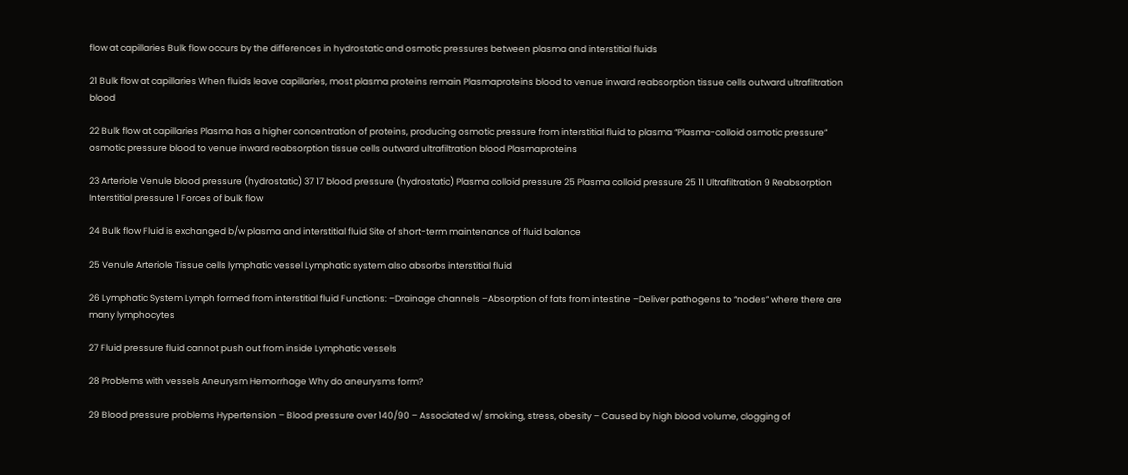flow at capillaries Bulk flow occurs by the differences in hydrostatic and osmotic pressures between plasma and interstitial fluids

21 Bulk flow at capillaries When fluids leave capillaries, most plasma proteins remain Plasmaproteins blood to venue inward reabsorption tissue cells outward ultrafiltration blood

22 Bulk flow at capillaries Plasma has a higher concentration of proteins, producing osmotic pressure from interstitial fluid to plasma “Plasma-colloid osmotic pressure” osmotic pressure blood to venue inward reabsorption tissue cells outward ultrafiltration blood Plasmaproteins

23 Arteriole Venule blood pressure (hydrostatic) 37 17 blood pressure (hydrostatic) Plasma colloid pressure 25 Plasma colloid pressure 25 11 Ultrafiltration 9 Reabsorption Interstitial pressure 1 Forces of bulk flow

24 Bulk flow Fluid is exchanged b/w plasma and interstitial fluid Site of short-term maintenance of fluid balance

25 Venule Arteriole Tissue cells lymphatic vessel Lymphatic system also absorbs interstitial fluid

26 Lymphatic System Lymph formed from interstitial fluid Functions: –Drainage channels –Absorption of fats from intestine –Deliver pathogens to “nodes” where there are many lymphocytes

27 Fluid pressure fluid cannot push out from inside Lymphatic vessels

28 Problems with vessels Aneurysm Hemorrhage Why do aneurysms form?

29 Blood pressure problems Hypertension – Blood pressure over 140/90 – Associated w/ smoking, stress, obesity – Caused by high blood volume, clogging of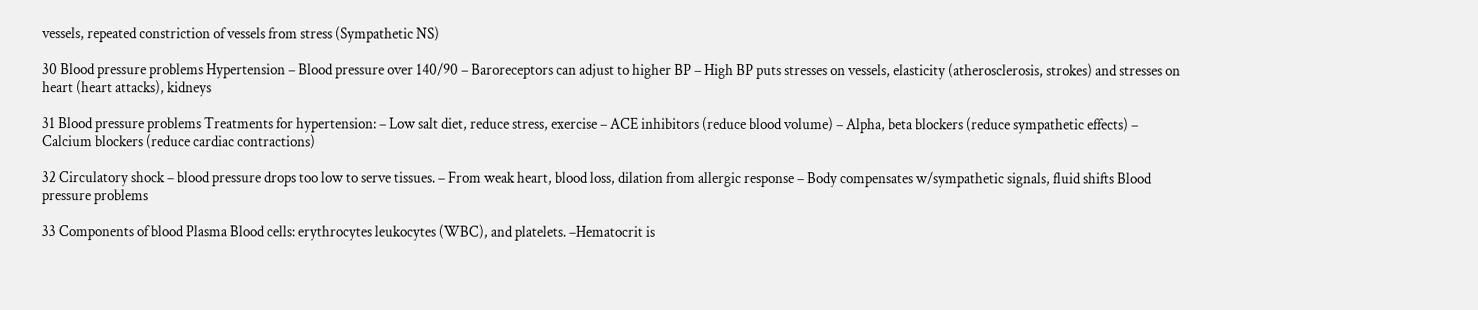vessels, repeated constriction of vessels from stress (Sympathetic NS)

30 Blood pressure problems Hypertension – Blood pressure over 140/90 – Baroreceptors can adjust to higher BP – High BP puts stresses on vessels, elasticity (atherosclerosis, strokes) and stresses on heart (heart attacks), kidneys

31 Blood pressure problems Treatments for hypertension: – Low salt diet, reduce stress, exercise – ACE inhibitors (reduce blood volume) – Alpha, beta blockers (reduce sympathetic effects) – Calcium blockers (reduce cardiac contractions)

32 Circulatory shock – blood pressure drops too low to serve tissues. – From weak heart, blood loss, dilation from allergic response – Body compensates w/sympathetic signals, fluid shifts Blood pressure problems

33 Components of blood Plasma Blood cells: erythrocytes leukocytes (WBC), and platelets. –Hematocrit is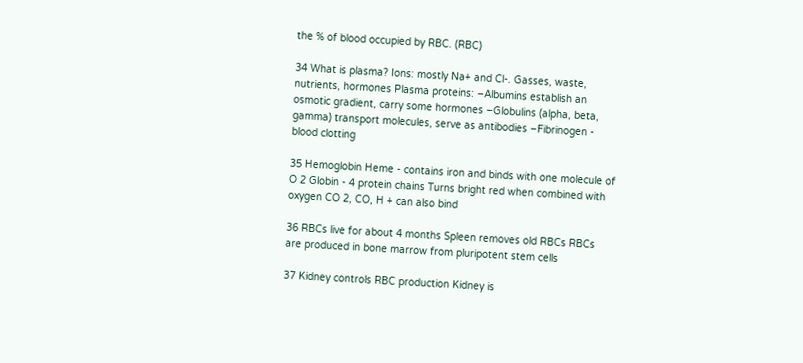the % of blood occupied by RBC. (RBC)

34 What is plasma? Ions: mostly Na+ and Cl-. Gasses, waste, nutrients, hormones Plasma proteins: –Albumins establish an osmotic gradient, carry some hormones –Globulins (alpha, beta, gamma) transport molecules, serve as antibodies –Fibrinogen - blood clotting

35 Hemoglobin Heme - contains iron and binds with one molecule of O 2 Globin - 4 protein chains Turns bright red when combined with oxygen CO 2, CO, H + can also bind

36 RBCs live for about 4 months Spleen removes old RBCs RBCs are produced in bone marrow from pluripotent stem cells

37 Kidney controls RBC production Kidney is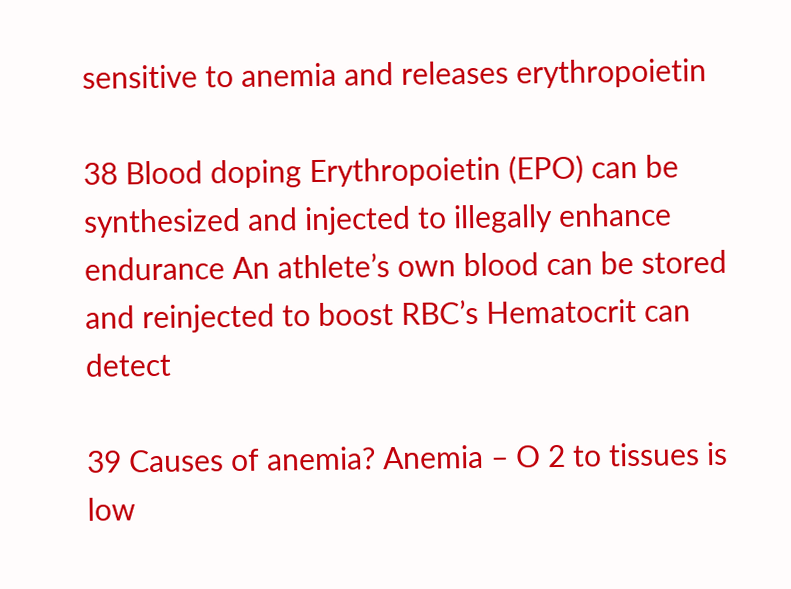sensitive to anemia and releases erythropoietin

38 Blood doping Erythropoietin (EPO) can be synthesized and injected to illegally enhance endurance An athlete’s own blood can be stored and reinjected to boost RBC’s Hematocrit can detect

39 Causes of anemia? Anemia – O 2 to tissues is low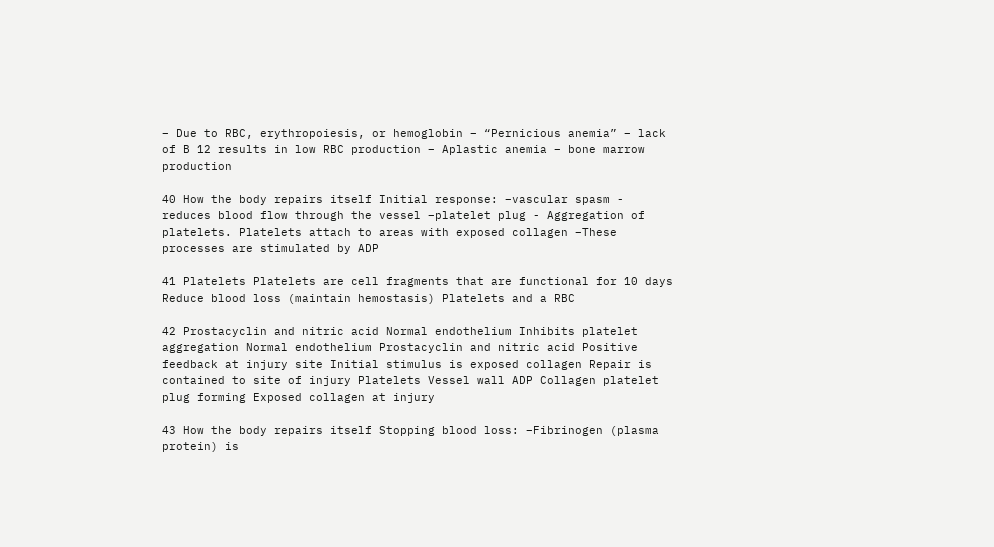– Due to RBC, erythropoiesis, or hemoglobin – “Pernicious anemia” – lack of B 12 results in low RBC production – Aplastic anemia – bone marrow production

40 How the body repairs itself Initial response: –vascular spasm - reduces blood flow through the vessel –platelet plug - Aggregation of platelets. Platelets attach to areas with exposed collagen –These processes are stimulated by ADP

41 Platelets Platelets are cell fragments that are functional for 10 days Reduce blood loss (maintain hemostasis) Platelets and a RBC

42 Prostacyclin and nitric acid Normal endothelium Inhibits platelet aggregation Normal endothelium Prostacyclin and nitric acid Positive feedback at injury site Initial stimulus is exposed collagen Repair is contained to site of injury Platelets Vessel wall ADP Collagen platelet plug forming Exposed collagen at injury

43 How the body repairs itself Stopping blood loss: –Fibrinogen (plasma protein) is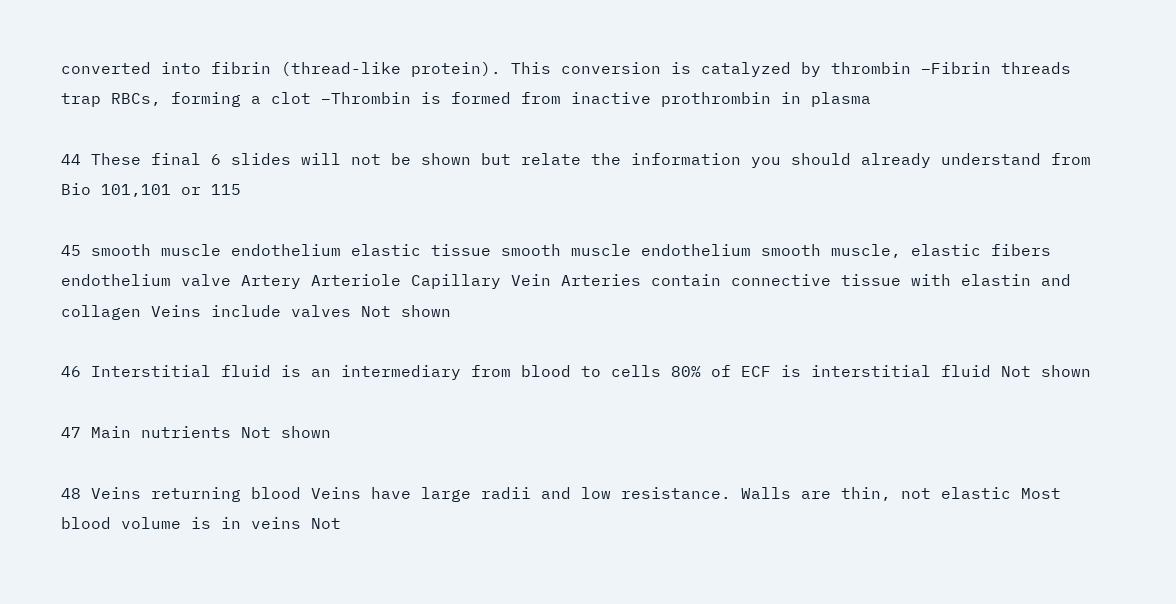converted into fibrin (thread-like protein). This conversion is catalyzed by thrombin –Fibrin threads trap RBCs, forming a clot –Thrombin is formed from inactive prothrombin in plasma

44 These final 6 slides will not be shown but relate the information you should already understand from Bio 101,101 or 115

45 smooth muscle endothelium elastic tissue smooth muscle endothelium smooth muscle, elastic fibers endothelium valve Artery Arteriole Capillary Vein Arteries contain connective tissue with elastin and collagen Veins include valves Not shown

46 Interstitial fluid is an intermediary from blood to cells 80% of ECF is interstitial fluid Not shown

47 Main nutrients Not shown

48 Veins returning blood Veins have large radii and low resistance. Walls are thin, not elastic Most blood volume is in veins Not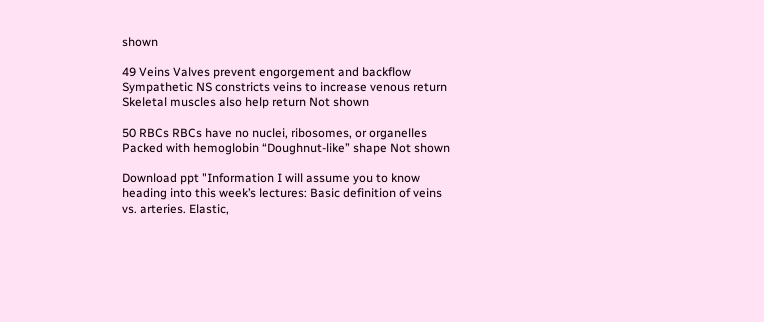shown

49 Veins Valves prevent engorgement and backflow Sympathetic NS constricts veins to increase venous return Skeletal muscles also help return Not shown

50 RBCs RBCs have no nuclei, ribosomes, or organelles Packed with hemoglobin “Doughnut-like” shape Not shown

Download ppt "Information I will assume you to know heading into this week’s lectures: Basic definition of veins vs. arteries. Elastic,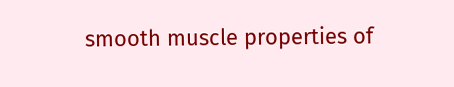smooth muscle properties of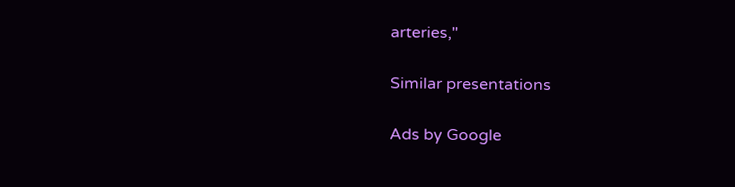arteries,"

Similar presentations

Ads by Google